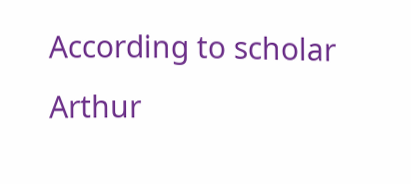According to scholar Arthur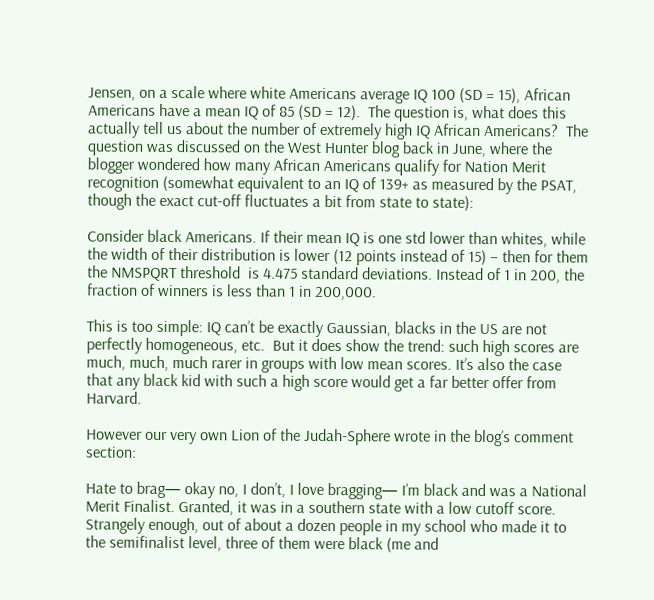Jensen, on a scale where white Americans average IQ 100 (SD = 15), African Americans have a mean IQ of 85 (SD = 12).  The question is, what does this actually tell us about the number of extremely high IQ African Americans?  The question was discussed on the West Hunter blog back in June, where the blogger wondered how many African Americans qualify for Nation Merit recognition (somewhat equivalent to an IQ of 139+ as measured by the PSAT, though the exact cut-off fluctuates a bit from state to state):

Consider black Americans. If their mean IQ is one std lower than whites, while the width of their distribution is lower (12 points instead of 15) – then for them the NMSPQRT threshold  is 4.475 standard deviations. Instead of 1 in 200, the fraction of winners is less than 1 in 200,000.

This is too simple: IQ can’t be exactly Gaussian, blacks in the US are not perfectly homogeneous, etc.  But it does show the trend: such high scores are much, much, much rarer in groups with low mean scores. It’s also the case that any black kid with such a high score would get a far better offer from Harvard.

However our very own Lion of the Judah-Sphere wrote in the blog’s comment section:

Hate to brag— okay no, I don’t, I love bragging— I’m black and was a National Merit Finalist. Granted, it was in a southern state with a low cutoff score. Strangely enough, out of about a dozen people in my school who made it to the semifinalist level, three of them were black (me and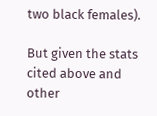two black females).

But given the stats cited above and other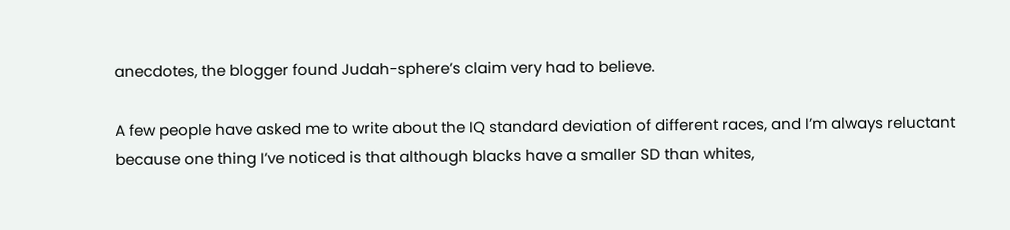anecdotes, the blogger found Judah-sphere’s claim very had to believe.

A few people have asked me to write about the IQ standard deviation of different races, and I’m always reluctant because one thing I’ve noticed is that although blacks have a smaller SD than whites,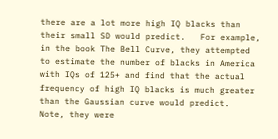there are a lot more high IQ blacks than their small SD would predict.   For example, in the book The Bell Curve, they attempted to estimate the number of blacks in America with IQs of 125+ and find that the actual frequency of high IQ blacks is much greater than the Gaussian curve would predict.  Note, they were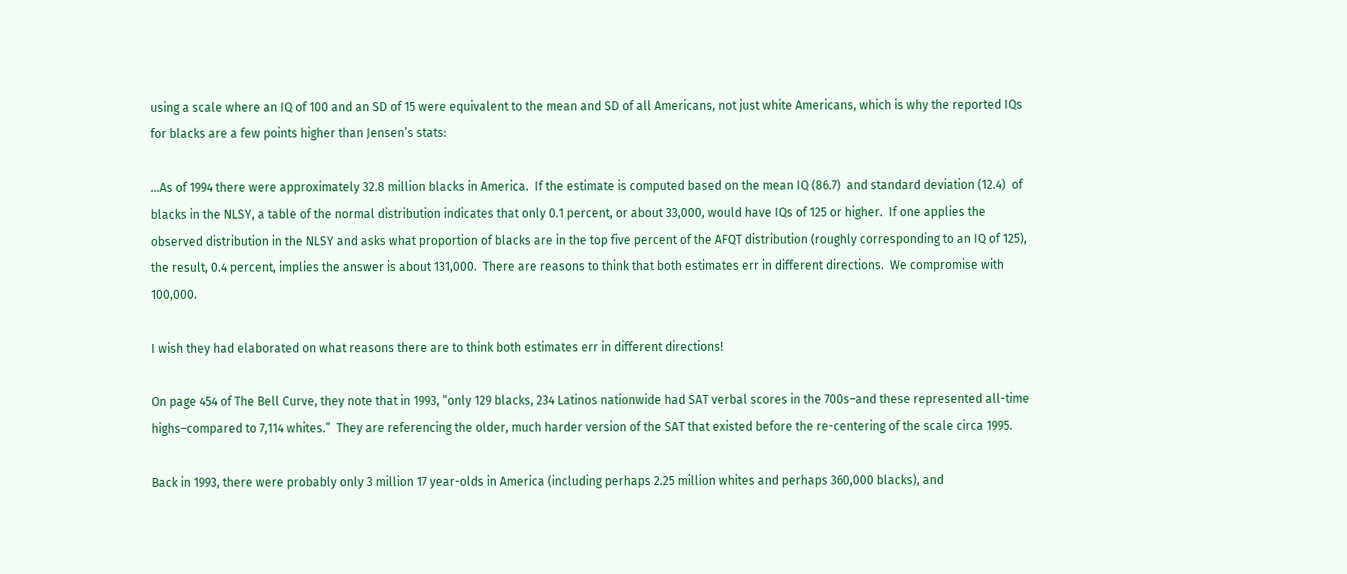using a scale where an IQ of 100 and an SD of 15 were equivalent to the mean and SD of all Americans, not just white Americans, which is why the reported IQs for blacks are a few points higher than Jensen’s stats:

…As of 1994 there were approximately 32.8 million blacks in America.  If the estimate is computed based on the mean IQ (86.7)  and standard deviation (12.4)  of blacks in the NLSY, a table of the normal distribution indicates that only 0.1 percent, or about 33,000, would have IQs of 125 or higher.  If one applies the observed distribution in the NLSY and asks what proportion of blacks are in the top five percent of the AFQT distribution (roughly corresponding to an IQ of 125), the result, 0.4 percent, implies the answer is about 131,000.  There are reasons to think that both estimates err in different directions.  We compromise with 100,000.

I wish they had elaborated on what reasons there are to think both estimates err in different directions!

On page 454 of The Bell Curve, they note that in 1993, “only 129 blacks, 234 Latinos nationwide had SAT verbal scores in the 700s–and these represented all-time highs–compared to 7,114 whites.”  They are referencing the older, much harder version of the SAT that existed before the re-centering of the scale circa 1995.

Back in 1993, there were probably only 3 million 17 year-olds in America (including perhaps 2.25 million whites and perhaps 360,000 blacks), and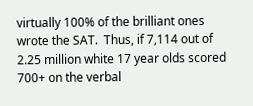virtually 100% of the brilliant ones wrote the SAT.  Thus, if 7,114 out of 2.25 million white 17 year olds scored 700+ on the verbal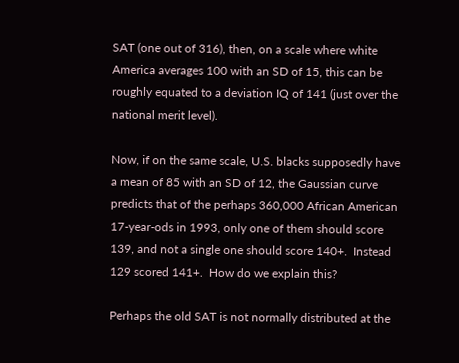SAT (one out of 316), then, on a scale where white America averages 100 with an SD of 15, this can be roughly equated to a deviation IQ of 141 (just over the national merit level).

Now, if on the same scale, U.S. blacks supposedly have a mean of 85 with an SD of 12, the Gaussian curve predicts that of the perhaps 360,000 African American 17-year-ods in 1993, only one of them should score 139, and not a single one should score 140+.  Instead 129 scored 141+.  How do we explain this?

Perhaps the old SAT is not normally distributed at the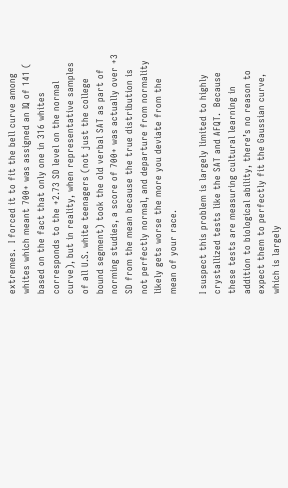extremes.  I forced it to fit the bell curve among whites which meant 700+ was assigned an IQ of 141 ( based on the fact that only one in 316 whites corresponds to the +2.73 SD level on the normal curve), but in reality, when representative samples of all U.S. white teenagers (not just the college bound segment) took the old verbal SAT as part of norming studies, a score of 700+ was actually over +3 SD from the mean because the true distribution is not perfectly normal, and departure from normality likely gets worse the more you deviate from the mean of your race.

I suspect this problem is largely limited to highly crystallized tests like the SAT and AFQT.  Because these tests are measuring cultural learning in addition to biological ability, there’s no reason to expect them to perfectly fit the Gaussian curve, which is largely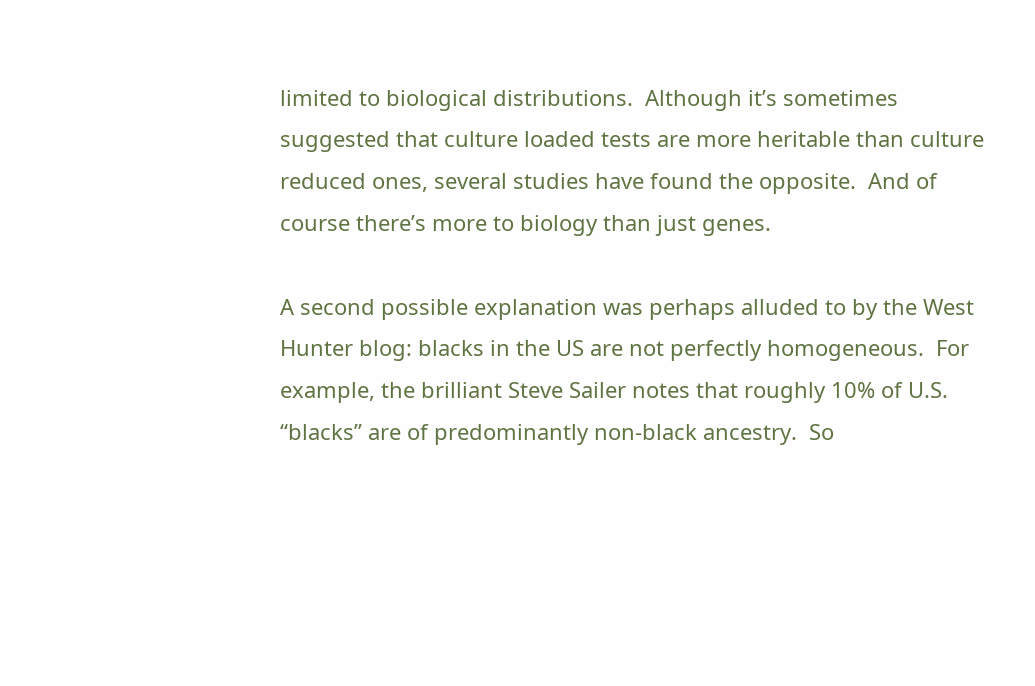limited to biological distributions.  Although it’s sometimes suggested that culture loaded tests are more heritable than culture reduced ones, several studies have found the opposite.  And of course there’s more to biology than just genes.

A second possible explanation was perhaps alluded to by the West Hunter blog: blacks in the US are not perfectly homogeneous.  For example, the brilliant Steve Sailer notes that roughly 10% of U.S. “blacks” are of predominantly non-black ancestry.  So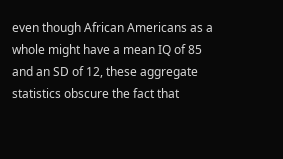even though African Americans as a whole might have a mean IQ of 85 and an SD of 12, these aggregate statistics obscure the fact that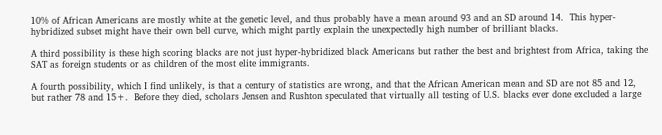10% of African Americans are mostly white at the genetic level, and thus probably have a mean around 93 and an SD around 14.  This hyper-hybridized subset might have their own bell curve, which might partly explain the unexpectedly high number of brilliant blacks.

A third possibility is these high scoring blacks are not just hyper-hybridized black Americans but rather the best and brightest from Africa, taking the SAT as foreign students or as children of the most elite immigrants.

A fourth possibility, which I find unlikely, is that a century of statistics are wrong, and that the African American mean and SD are not 85 and 12, but rather 78 and 15+.  Before they died, scholars Jensen and Rushton speculated that virtually all testing of U.S. blacks ever done excluded a large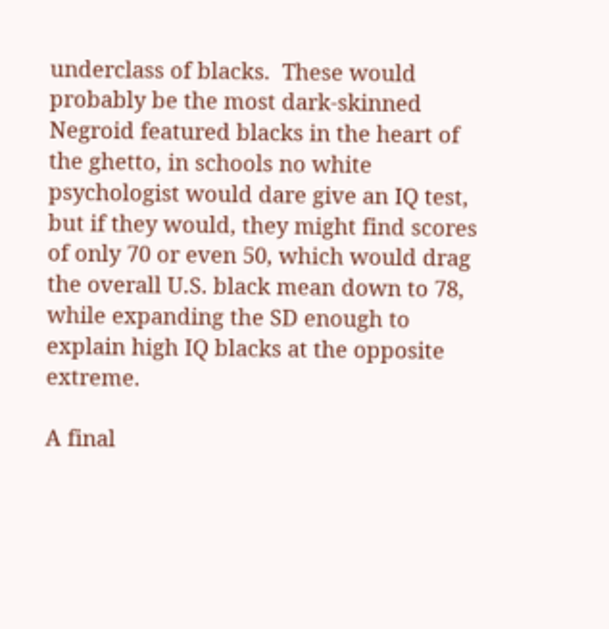underclass of blacks.  These would probably be the most dark-skinned Negroid featured blacks in the heart of the ghetto, in schools no white psychologist would dare give an IQ test, but if they would, they might find scores of only 70 or even 50, which would drag the overall U.S. black mean down to 78, while expanding the SD enough to explain high IQ blacks at the opposite extreme.

A final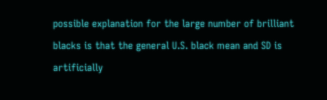possible explanation for the large number of brilliant blacks is that the general U.S. black mean and SD is artificially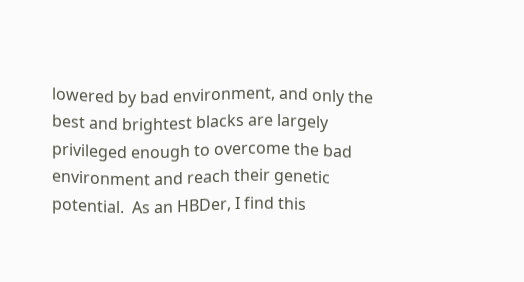lowered by bad environment, and only the best and brightest blacks are largely privileged enough to overcome the bad environment and reach their genetic potential.  As an HBDer, I find this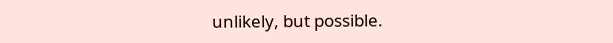unlikely, but possible.